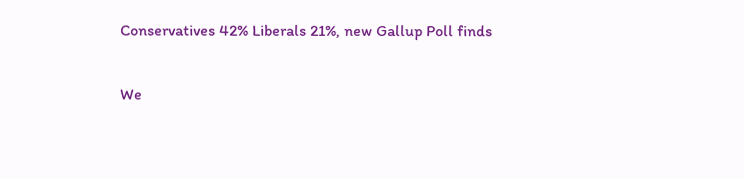Conservatives 42% Liberals 21%, new Gallup Poll finds

We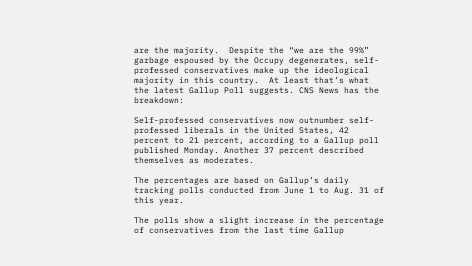are the majority.  Despite the “we are the 99%” garbage espoused by the Occupy degenerates, self-professed conservatives make up the ideological majority in this country.  At least that’s what the latest Gallup Poll suggests. CNS News has the breakdown:

Self-professed conservatives now outnumber self-professed liberals in the United States, 42 percent to 21 percent, according to a Gallup poll published Monday. Another 37 percent described themselves as moderates.

The percentages are based on Gallup’s daily tracking polls conducted from June 1 to Aug. 31 of this year.

The polls show a slight increase in the percentage of conservatives from the last time Gallup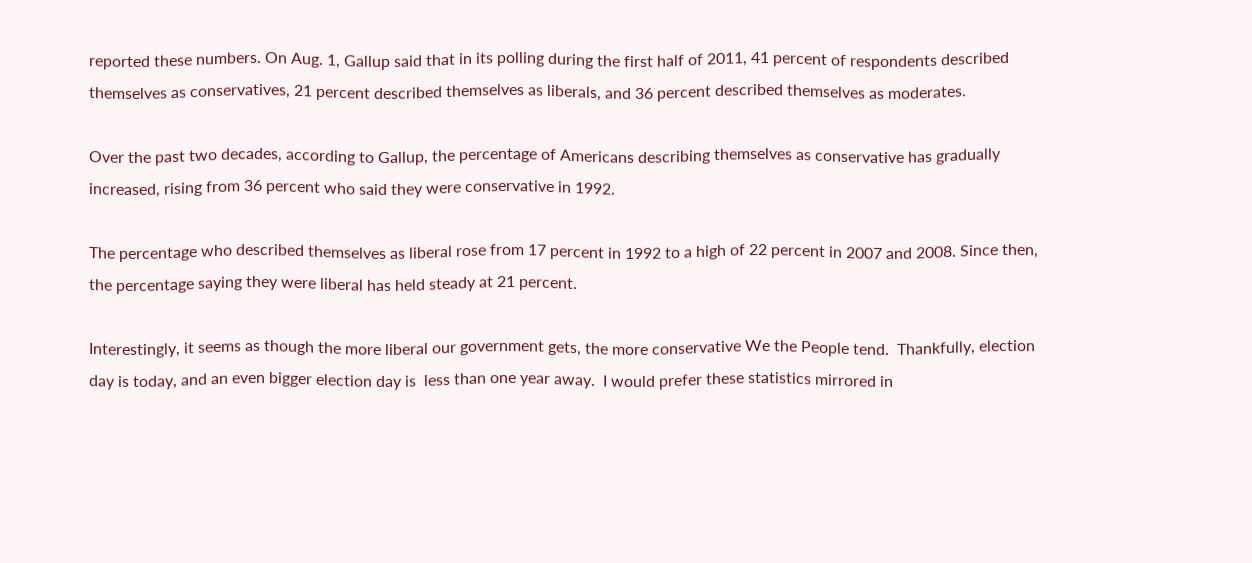reported these numbers. On Aug. 1, Gallup said that in its polling during the first half of 2011, 41 percent of respondents described themselves as conservatives, 21 percent described themselves as liberals, and 36 percent described themselves as moderates.

Over the past two decades, according to Gallup, the percentage of Americans describing themselves as conservative has gradually increased, rising from 36 percent who said they were conservative in 1992.

The percentage who described themselves as liberal rose from 17 percent in 1992 to a high of 22 percent in 2007 and 2008. Since then, the percentage saying they were liberal has held steady at 21 percent.

Interestingly, it seems as though the more liberal our government gets, the more conservative We the People tend.  Thankfully, election day is today, and an even bigger election day is  less than one year away.  I would prefer these statistics mirrored in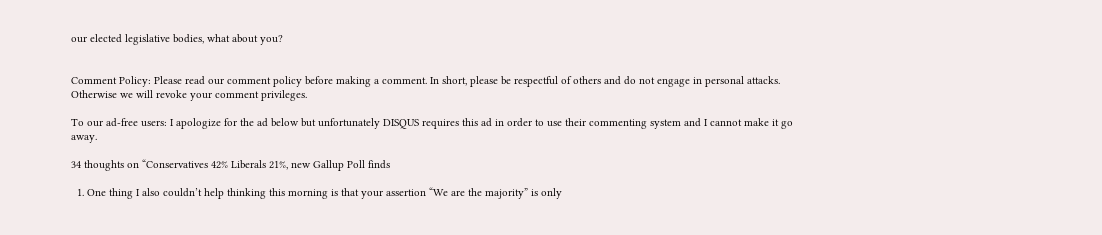our elected legislative bodies, what about you?


Comment Policy: Please read our comment policy before making a comment. In short, please be respectful of others and do not engage in personal attacks. Otherwise we will revoke your comment privileges.

To our ad-free users: I apologize for the ad below but unfortunately DISQUS requires this ad in order to use their commenting system and I cannot make it go away.

34 thoughts on “Conservatives 42% Liberals 21%, new Gallup Poll finds

  1. One thing I also couldn’t help thinking this morning is that your assertion “We are the majority” is only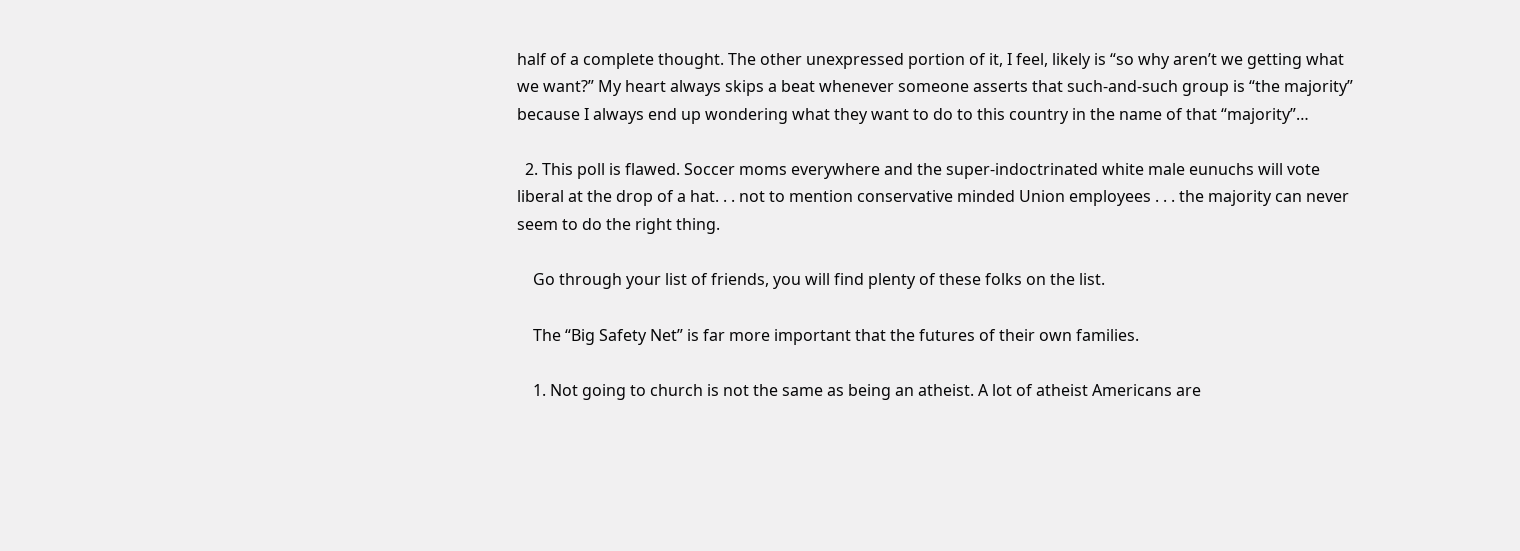half of a complete thought. The other unexpressed portion of it, I feel, likely is “so why aren’t we getting what we want?” My heart always skips a beat whenever someone asserts that such-and-such group is “the majority” because I always end up wondering what they want to do to this country in the name of that “majority”…

  2. This poll is flawed. Soccer moms everywhere and the super-indoctrinated white male eunuchs will vote liberal at the drop of a hat. . . not to mention conservative minded Union employees . . . the majority can never seem to do the right thing.

    Go through your list of friends, you will find plenty of these folks on the list.

    The “Big Safety Net” is far more important that the futures of their own families.

    1. Not going to church is not the same as being an atheist. A lot of atheist Americans are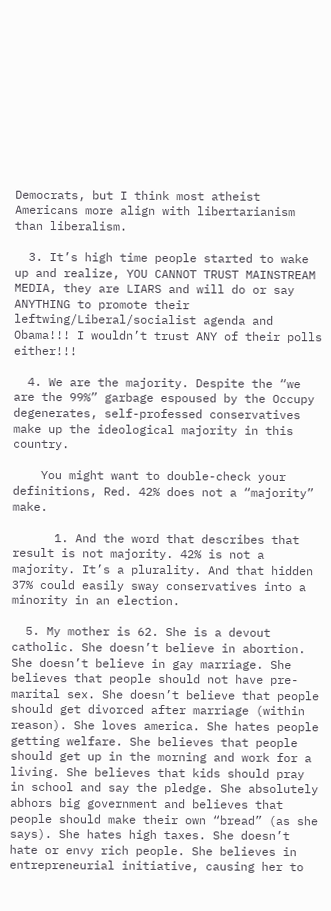Democrats, but I think most atheist Americans more align with libertarianism than liberalism.

  3. It’s high time people started to wake up and realize, YOU CANNOT TRUST MAINSTREAM MEDIA, they are LIARS and will do or say ANYTHING to promote their leftwing/Liberal/socialist agenda and Obama!!! I wouldn’t trust ANY of their polls either!!!

  4. We are the majority. Despite the “we are the 99%” garbage espoused by the Occupy degenerates, self-professed conservatives make up the ideological majority in this country.

    You might want to double-check your definitions, Red. 42% does not a “majority” make.

      1. And the word that describes that result is not majority. 42% is not a majority. It’s a plurality. And that hidden 37% could easily sway conservatives into a minority in an election.

  5. My mother is 62. She is a devout catholic. She doesn’t believe in abortion. She doesn’t believe in gay marriage. She believes that people should not have pre-marital sex. She doesn’t believe that people should get divorced after marriage (within reason). She loves america. She hates people getting welfare. She believes that people should get up in the morning and work for a living. She believes that kids should pray in school and say the pledge. She absolutely abhors big government and believes that people should make their own “bread” (as she says). She hates high taxes. She doesn’t hate or envy rich people. She believes in entrepreneurial initiative, causing her to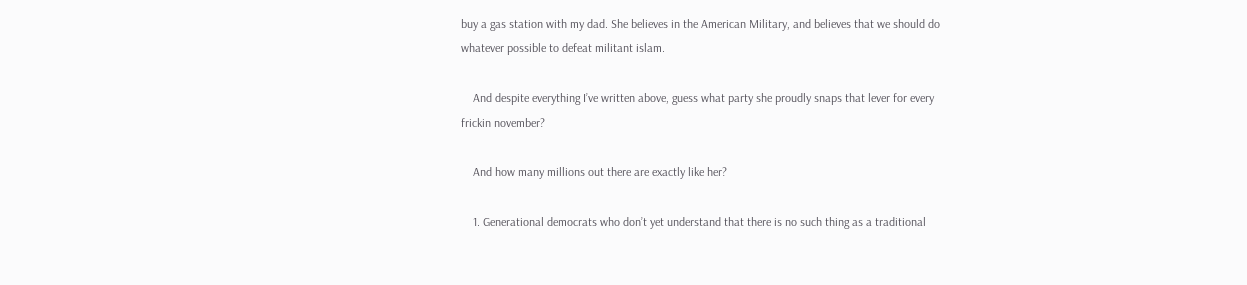buy a gas station with my dad. She believes in the American Military, and believes that we should do whatever possible to defeat militant islam.

    And despite everything I’ve written above, guess what party she proudly snaps that lever for every frickin november?

    And how many millions out there are exactly like her?

    1. Generational democrats who don’t yet understand that there is no such thing as a traditional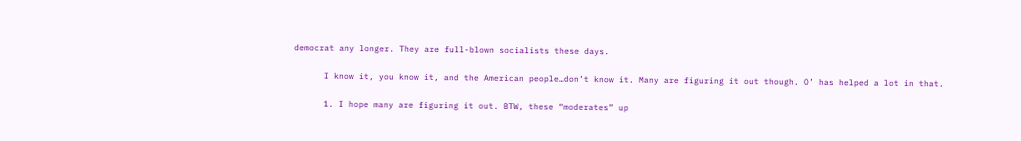democrat any longer. They are full-blown socialists these days.

      I know it, you know it, and the American people…don’t know it. Many are figuring it out though. O’ has helped a lot in that.

      1. I hope many are figuring it out. BTW, these “moderates” up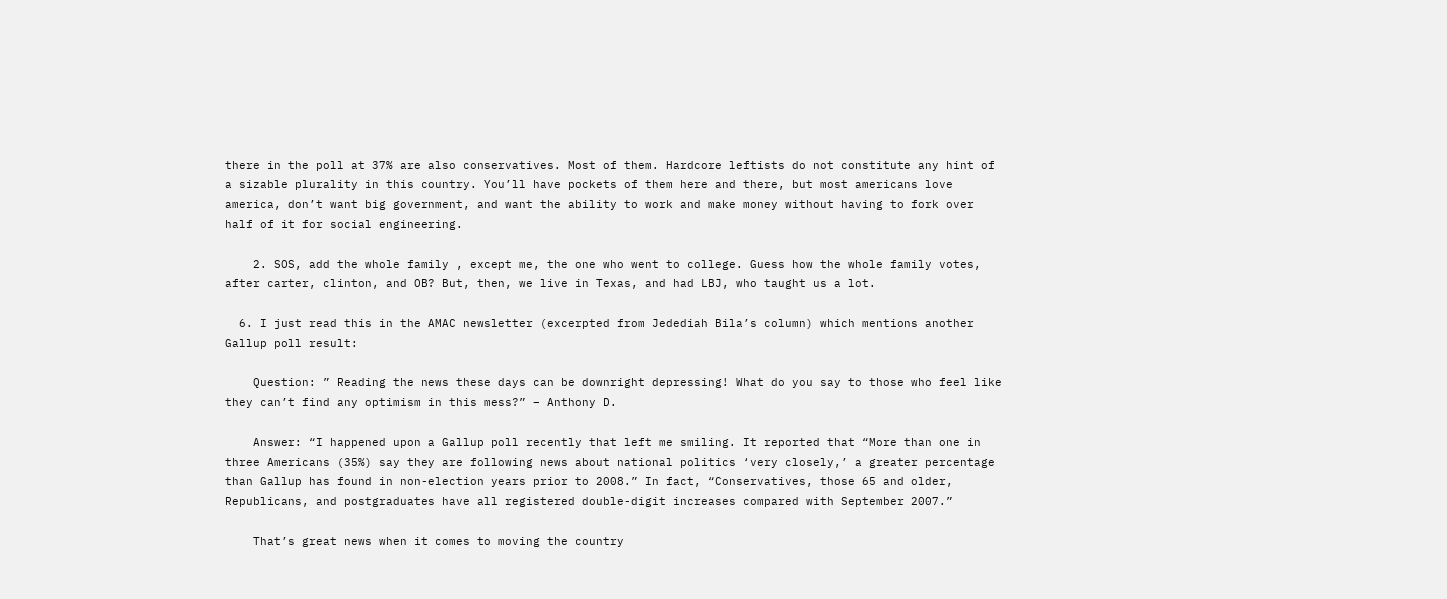there in the poll at 37% are also conservatives. Most of them. Hardcore leftists do not constitute any hint of a sizable plurality in this country. You’ll have pockets of them here and there, but most americans love america, don’t want big government, and want the ability to work and make money without having to fork over half of it for social engineering.

    2. SOS, add the whole family , except me, the one who went to college. Guess how the whole family votes, after carter, clinton, and OB? But, then, we live in Texas, and had LBJ, who taught us a lot.

  6. I just read this in the AMAC newsletter (excerpted from Jedediah Bila’s column) which mentions another Gallup poll result:

    Question: ” Reading the news these days can be downright depressing! What do you say to those who feel like they can’t find any optimism in this mess?” – Anthony D.

    Answer: “I happened upon a Gallup poll recently that left me smiling. It reported that “More than one in three Americans (35%) say they are following news about national politics ‘very closely,’ a greater percentage than Gallup has found in non-election years prior to 2008.” In fact, “Conservatives, those 65 and older, Republicans, and postgraduates have all registered double-digit increases compared with September 2007.”

    That’s great news when it comes to moving the country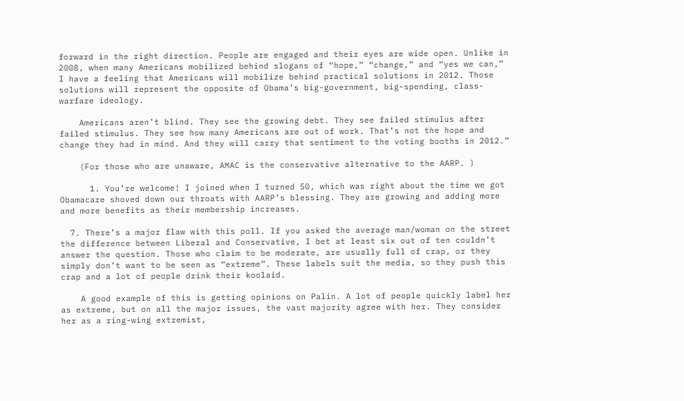forward in the right direction. People are engaged and their eyes are wide open. Unlike in 2008, when many Americans mobilized behind slogans of “hope,” “change,” and “yes we can,” I have a feeling that Americans will mobilize behind practical solutions in 2012. Those solutions will represent the opposite of Obama’s big-government, big-spending, class-warfare ideology.

    Americans aren’t blind. They see the growing debt. They see failed stimulus after failed stimulus. They see how many Americans are out of work. That’s not the hope and change they had in mind. And they will carry that sentiment to the voting booths in 2012.”

    (For those who are unaware, AMAC is the conservative alternative to the AARP. )

      1. You’re welcome! I joined when I turned 50, which was right about the time we got Obamacare shoved down our throats with AARP’s blessing. They are growing and adding more and more benefits as their membership increases.

  7. There’s a major flaw with this poll. If you asked the average man/woman on the street the difference between Liberal and Conservative, I bet at least six out of ten couldn’t answer the question. Those who claim to be moderate, are usually full of crap, or they simply don’t want to be seen as “extreme”. These labels suit the media, so they push this crap and a lot of people drink their koolaid.

    A good example of this is getting opinions on Palin. A lot of people quickly label her as extreme, but on all the major issues, the vast majority agree with her. They consider her as a ring-wing extremist,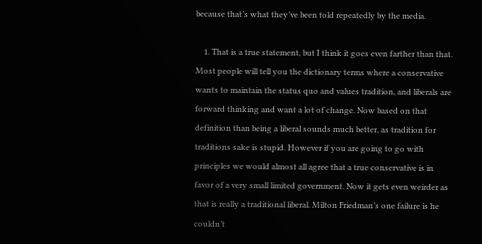because that’s what they’ve been told repeatedly by the media.

    1. That is a true statement, but I think it goes even farther than that. Most people will tell you the dictionary terms where a conservative wants to maintain the status quo and values tradition, and liberals are forward thinking and want a lot of change. Now based on that definition than being a liberal sounds much better, as tradition for traditions sake is stupid. However if you are going to go with principles we would almost all agree that a true conservative is in favor of a very small limited government. Now it gets even weirder as that is really a traditional liberal. Milton Friedman’s one failure is he couldn’t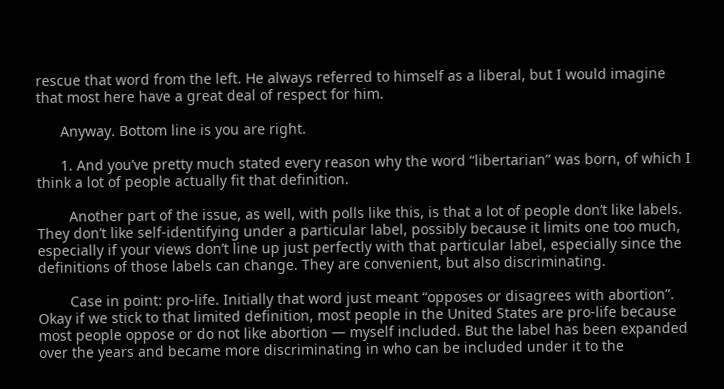rescue that word from the left. He always referred to himself as a liberal, but I would imagine that most here have a great deal of respect for him.

      Anyway. Bottom line is you are right.

      1. And you’ve pretty much stated every reason why the word “libertarian” was born, of which I think a lot of people actually fit that definition.

        Another part of the issue, as well, with polls like this, is that a lot of people don’t like labels. They don’t like self-identifying under a particular label, possibly because it limits one too much, especially if your views don’t line up just perfectly with that particular label, especially since the definitions of those labels can change. They are convenient, but also discriminating.

        Case in point: pro-life. Initially that word just meant “opposes or disagrees with abortion”. Okay if we stick to that limited definition, most people in the United States are pro-life because most people oppose or do not like abortion — myself included. But the label has been expanded over the years and became more discriminating in who can be included under it to the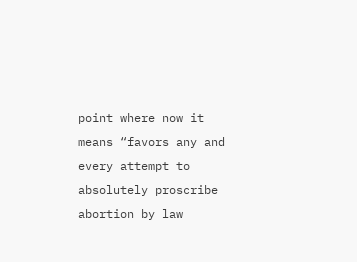point where now it means “favors any and every attempt to absolutely proscribe abortion by law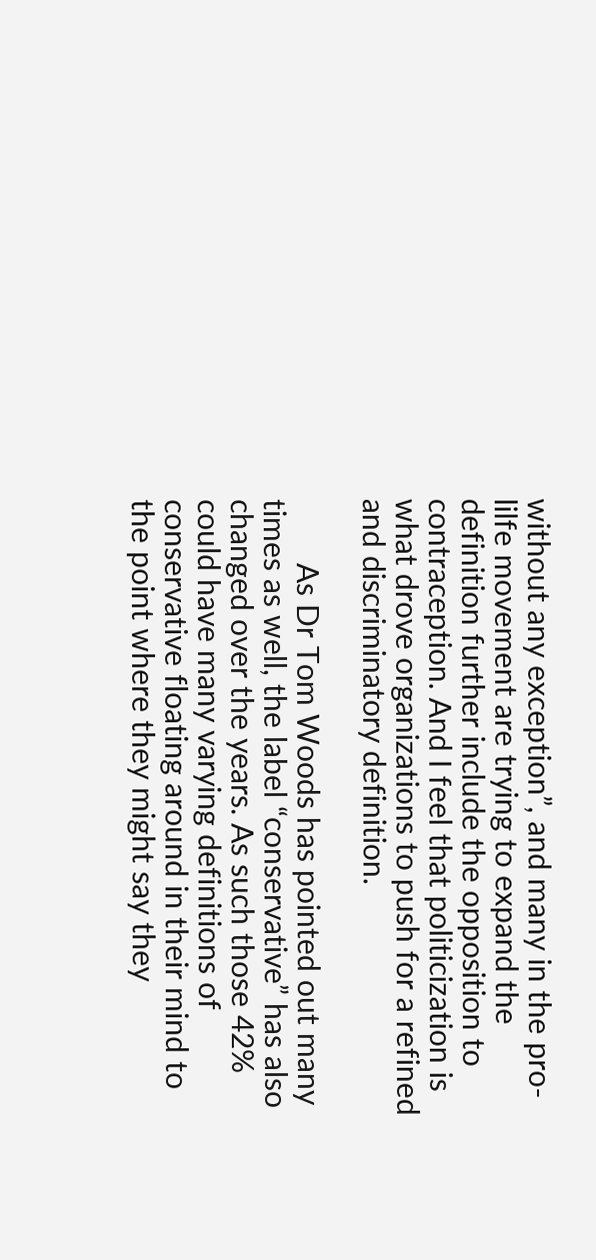without any exception”, and many in the pro-lilfe movement are trying to expand the definition further include the opposition to contraception. And I feel that politicization is what drove organizations to push for a refined and discriminatory definition.

        As Dr Tom Woods has pointed out many times as well, the label “conservative” has also changed over the years. As such those 42% could have many varying definitions of conservative floating around in their mind to the point where they might say they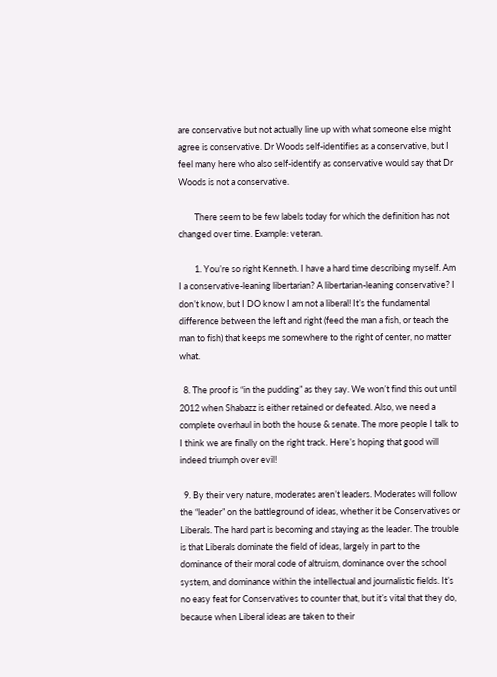are conservative but not actually line up with what someone else might agree is conservative. Dr Woods self-identifies as a conservative, but I feel many here who also self-identify as conservative would say that Dr Woods is not a conservative.

        There seem to be few labels today for which the definition has not changed over time. Example: veteran.

        1. You’re so right Kenneth. I have a hard time describing myself. Am I a conservative-leaning libertarian? A libertarian-leaning conservative? I don’t know, but I DO know I am not a liberal! It’s the fundamental difference between the left and right (feed the man a fish, or teach the man to fish) that keeps me somewhere to the right of center, no matter what.

  8. The proof is “in the pudding” as they say. We won’t find this out until 2012 when Shabazz is either retained or defeated. Also, we need a complete overhaul in both the house & senate. The more people I talk to I think we are finally on the right track. Here’s hoping that good will indeed triumph over evil!

  9. By their very nature, moderates aren’t leaders. Moderates will follow the “leader” on the battleground of ideas, whether it be Conservatives or Liberals. The hard part is becoming and staying as the leader. The trouble is that Liberals dominate the field of ideas, largely in part to the dominance of their moral code of altruism, dominance over the school system, and dominance within the intellectual and journalistic fields. It’s no easy feat for Conservatives to counter that, but it’s vital that they do, because when Liberal ideas are taken to their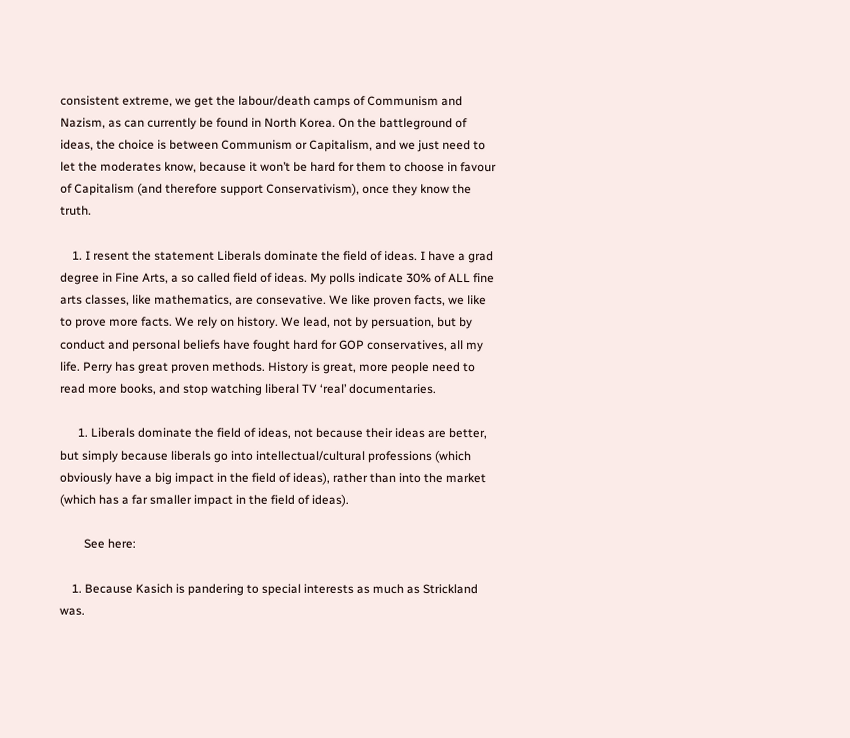consistent extreme, we get the labour/death camps of Communism and Nazism, as can currently be found in North Korea. On the battleground of ideas, the choice is between Communism or Capitalism, and we just need to let the moderates know, because it won’t be hard for them to choose in favour of Capitalism (and therefore support Conservativism), once they know the truth.

    1. I resent the statement Liberals dominate the field of ideas. I have a grad degree in Fine Arts, a so called field of ideas. My polls indicate 30% of ALL fine arts classes, like mathematics, are consevative. We like proven facts, we like to prove more facts. We rely on history. We lead, not by persuation, but by conduct and personal beliefs have fought hard for GOP conservatives, all my life. Perry has great proven methods. History is great, more people need to read more books, and stop watching liberal TV ‘real’ documentaries.

      1. Liberals dominate the field of ideas, not because their ideas are better, but simply because liberals go into intellectual/cultural professions (which obviously have a big impact in the field of ideas), rather than into the market (which has a far smaller impact in the field of ideas).

        See here:

    1. Because Kasich is pandering to special interests as much as Strickland was.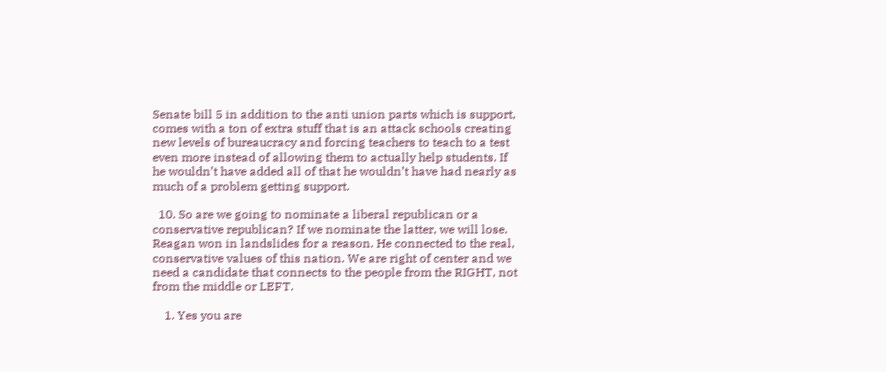Senate bill 5 in addition to the anti union parts which is support, comes with a ton of extra stuff that is an attack schools creating new levels of bureaucracy and forcing teachers to teach to a test even more instead of allowing them to actually help students. If he wouldn’t have added all of that he wouldn’t have had nearly as much of a problem getting support.

  10. So are we going to nominate a liberal republican or a conservative republican? If we nominate the latter, we will lose. Reagan won in landslides for a reason. He connected to the real, conservative values of this nation. We are right of center and we need a candidate that connects to the people from the RIGHT, not from the middle or LEFT.

    1. Yes you are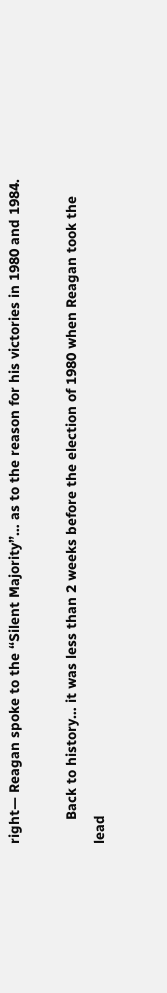right— Reagan spoke to the “Silent Majority”… as to the reason for his victories in 1980 and 1984.

      Back to history… it was less than 2 weeks before the election of 1980 when Reagan took the lead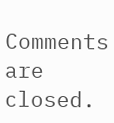Comments are closed.